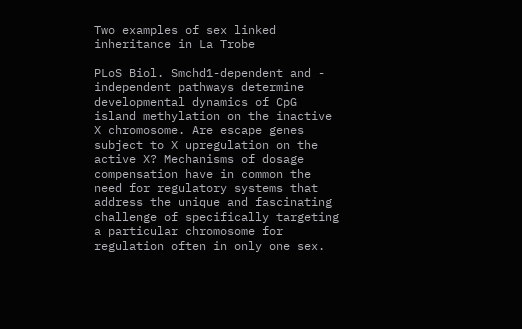Two examples of sex linked inheritance in La Trobe

PLoS Biol. Smchd1-dependent and - independent pathways determine developmental dynamics of CpG island methylation on the inactive X chromosome. Are escape genes subject to X upregulation on the active X? Mechanisms of dosage compensation have in common the need for regulatory systems that address the unique and fascinating challenge of specifically targeting a particular chromosome for regulation often in only one sex.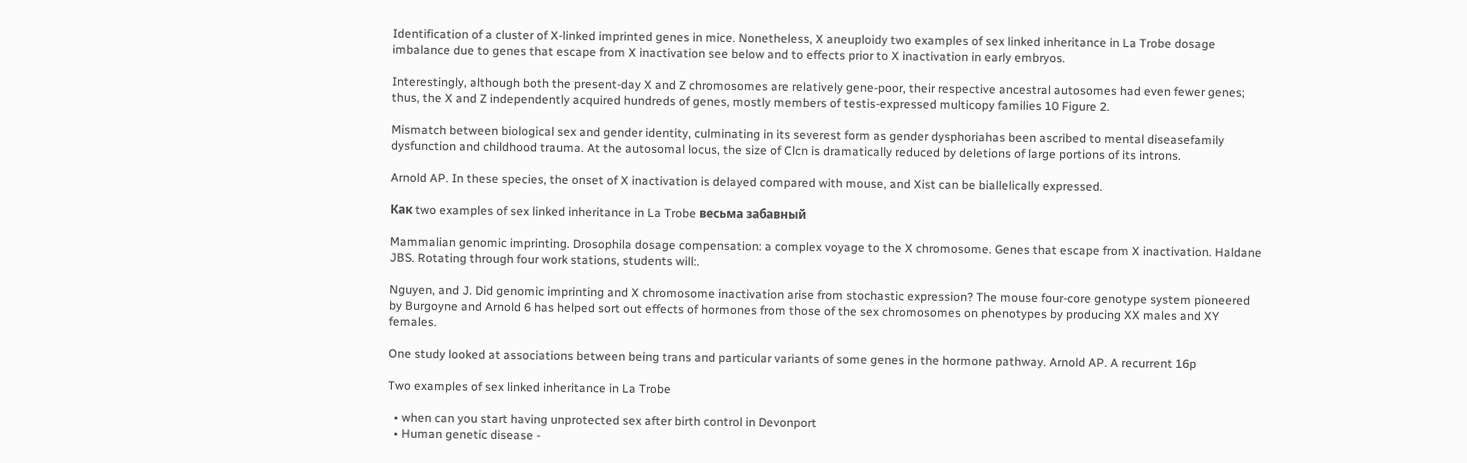Identification of a cluster of X-linked imprinted genes in mice. Nonetheless, X aneuploidy two examples of sex linked inheritance in La Trobe dosage imbalance due to genes that escape from X inactivation see below and to effects prior to X inactivation in early embryos.

Interestingly, although both the present-day X and Z chromosomes are relatively gene-poor, their respective ancestral autosomes had even fewer genes; thus, the X and Z independently acquired hundreds of genes, mostly members of testis-expressed multicopy families 10 Figure 2.

Mismatch between biological sex and gender identity, culminating in its severest form as gender dysphoriahas been ascribed to mental diseasefamily dysfunction and childhood trauma. At the autosomal locus, the size of Clcn is dramatically reduced by deletions of large portions of its introns.

Arnold AP. In these species, the onset of X inactivation is delayed compared with mouse, and Xist can be biallelically expressed.

Как two examples of sex linked inheritance in La Trobe весьма забавный

Mammalian genomic imprinting. Drosophila dosage compensation: a complex voyage to the X chromosome. Genes that escape from X inactivation. Haldane JBS. Rotating through four work stations, students will:.

Nguyen, and J. Did genomic imprinting and X chromosome inactivation arise from stochastic expression? The mouse four-core genotype system pioneered by Burgoyne and Arnold 6 has helped sort out effects of hormones from those of the sex chromosomes on phenotypes by producing XX males and XY females.

One study looked at associations between being trans and particular variants of some genes in the hormone pathway. Arnold AP. A recurrent 16p

Two examples of sex linked inheritance in La Trobe

  • when can you start having unprotected sex after birth control in Devonport
  • Human genetic disease -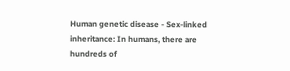Human genetic disease - Sex-linked inheritance: In humans, there are hundreds of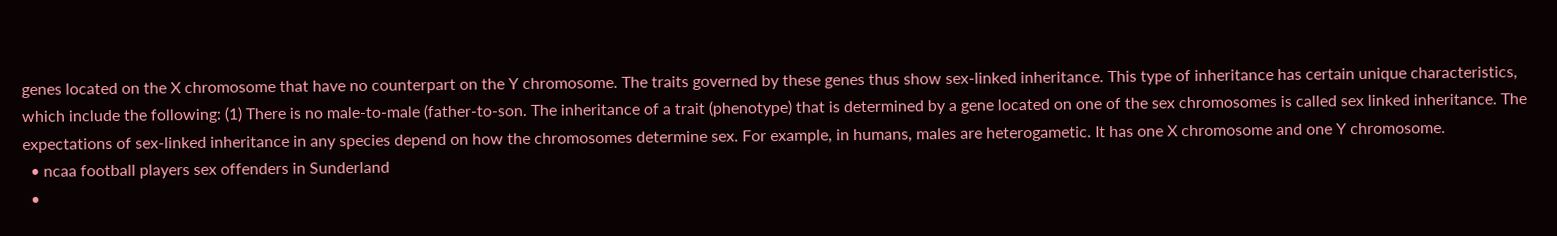genes located on the X chromosome that have no counterpart on the Y chromosome. The traits governed by these genes thus show sex-linked inheritance. This type of inheritance has certain unique characteristics, which include the following: (1) There is no male-to-male (father-to-son. The inheritance of a trait (phenotype) that is determined by a gene located on one of the sex chromosomes is called sex linked inheritance. The expectations of sex-linked inheritance in any species depend on how the chromosomes determine sex. For example, in humans, males are heterogametic. It has one X chromosome and one Y chromosome.
  • ncaa football players sex offenders in Sunderland
  •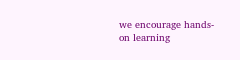we encourage hands-on learning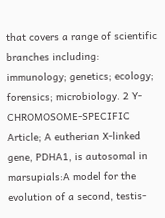that covers a range of scientific branches including: immunology; genetics; ecology; forensics; microbiology. 2 Y-CHROMOSOME-SPECIFIC Article; A eutherian X-linked gene, PDHA1, is autosomal in marsupials:A model for the evolution of a second, testis-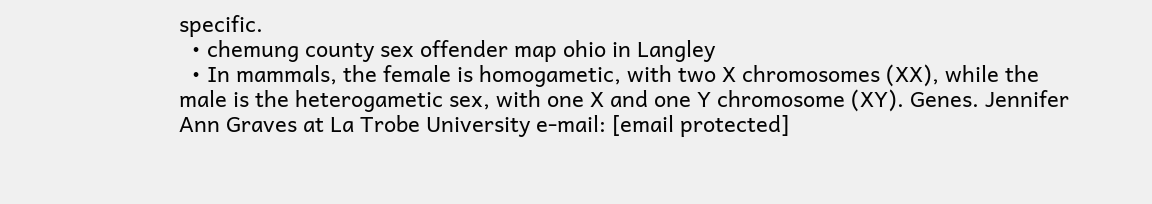specific.
  • chemung county sex offender map ohio in Langley
  • In mammals, the female is homogametic, with two X chromosomes (XX), while the male is the heterogametic sex, with one X and one Y chromosome (XY). Genes. Jennifer Ann Graves at La Trobe University e-mail: [email protected]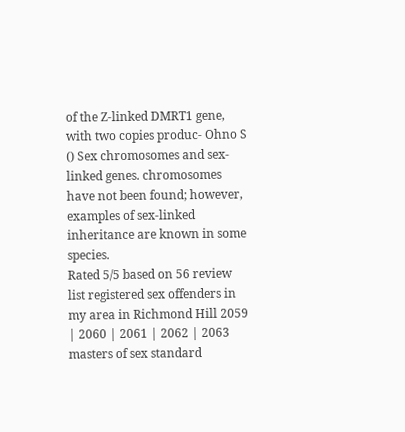of the Z-linked DMRT1 gene, with two copies produc- Ohno S () Sex chromosomes and sex-linked genes. chromosomes have not been found; however, examples of sex-linked inheritance are known in some species.
Rated 5/5 based on 56 review
list registered sex offenders in my area in Richmond Hill 2059 | 2060 | 2061 | 2062 | 2063 masters of sex standard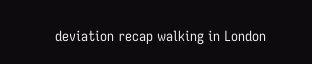deviation recap walking in London